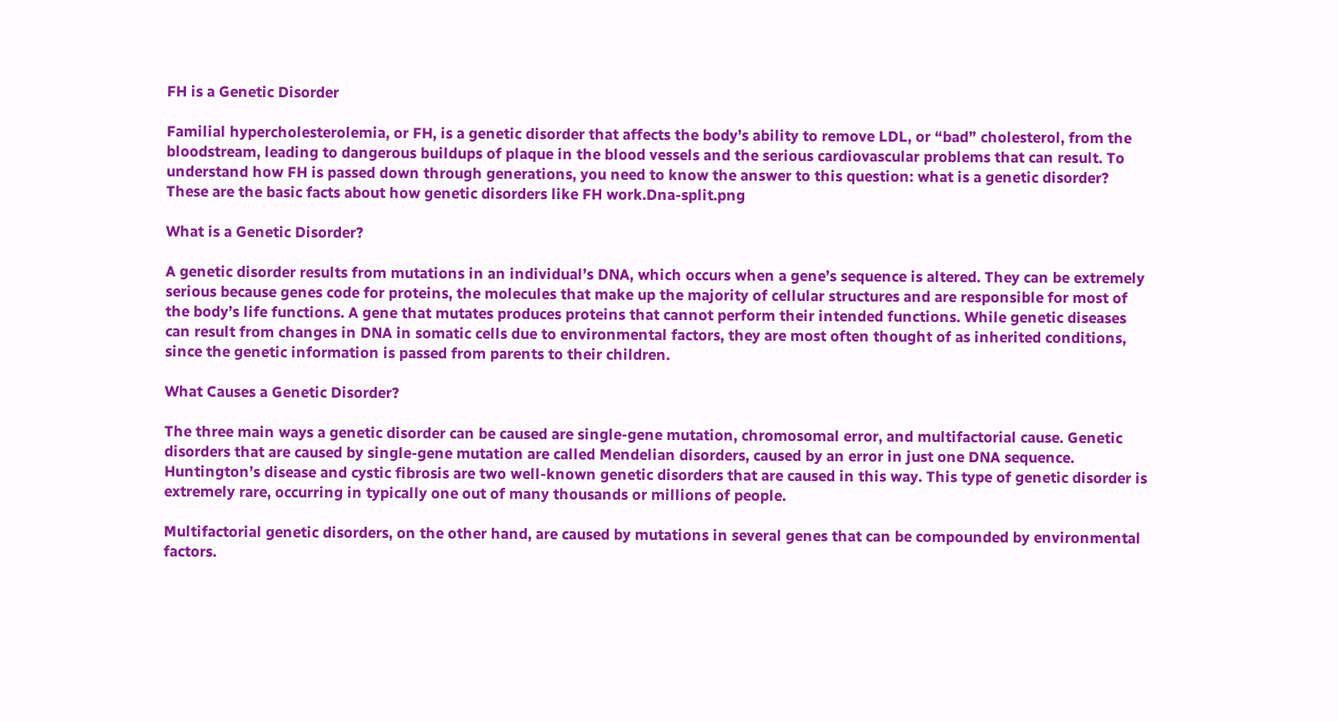FH is a Genetic Disorder

Familial hypercholesterolemia, or FH, is a genetic disorder that affects the body’s ability to remove LDL, or “bad” cholesterol, from the bloodstream, leading to dangerous buildups of plaque in the blood vessels and the serious cardiovascular problems that can result. To understand how FH is passed down through generations, you need to know the answer to this question: what is a genetic disorder? These are the basic facts about how genetic disorders like FH work.Dna-split.png

What is a Genetic Disorder?

A genetic disorder results from mutations in an individual’s DNA, which occurs when a gene’s sequence is altered. They can be extremely serious because genes code for proteins, the molecules that make up the majority of cellular structures and are responsible for most of the body’s life functions. A gene that mutates produces proteins that cannot perform their intended functions. While genetic diseases can result from changes in DNA in somatic cells due to environmental factors, they are most often thought of as inherited conditions, since the genetic information is passed from parents to their children.

What Causes a Genetic Disorder?

The three main ways a genetic disorder can be caused are single-gene mutation, chromosomal error, and multifactorial cause. Genetic disorders that are caused by single-gene mutation are called Mendelian disorders, caused by an error in just one DNA sequence. Huntington’s disease and cystic fibrosis are two well-known genetic disorders that are caused in this way. This type of genetic disorder is extremely rare, occurring in typically one out of many thousands or millions of people.

Multifactorial genetic disorders, on the other hand, are caused by mutations in several genes that can be compounded by environmental factors.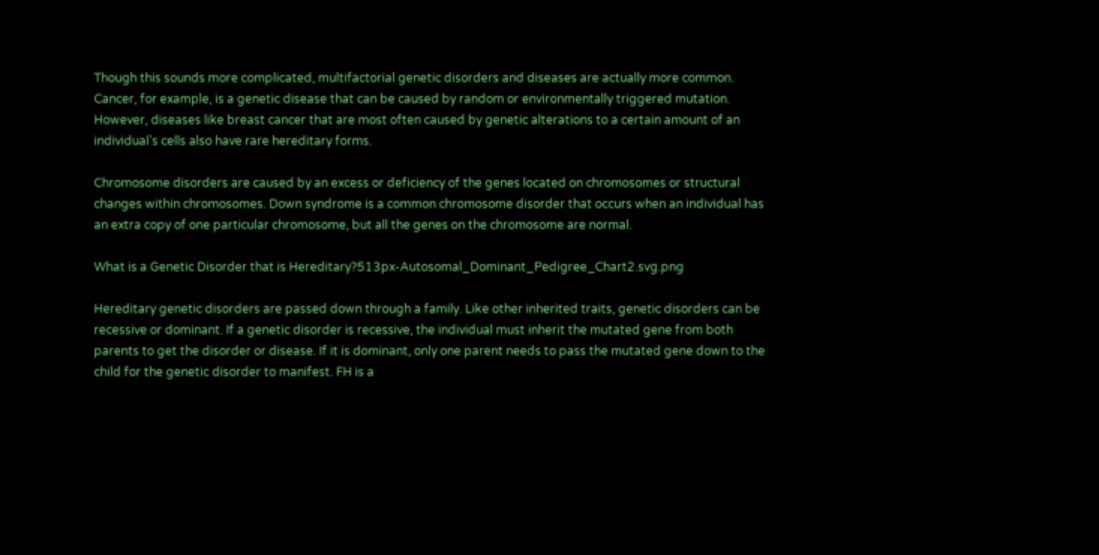Though this sounds more complicated, multifactorial genetic disorders and diseases are actually more common. Cancer, for example, is a genetic disease that can be caused by random or environmentally triggered mutation. However, diseases like breast cancer that are most often caused by genetic alterations to a certain amount of an individual’s cells also have rare hereditary forms.

Chromosome disorders are caused by an excess or deficiency of the genes located on chromosomes or structural changes within chromosomes. Down syndrome is a common chromosome disorder that occurs when an individual has an extra copy of one particular chromosome, but all the genes on the chromosome are normal.

What is a Genetic Disorder that is Hereditary?513px-Autosomal_Dominant_Pedigree_Chart2.svg.png

Hereditary genetic disorders are passed down through a family. Like other inherited traits, genetic disorders can be recessive or dominant. If a genetic disorder is recessive, the individual must inherit the mutated gene from both parents to get the disorder or disease. If it is dominant, only one parent needs to pass the mutated gene down to the child for the genetic disorder to manifest. FH is a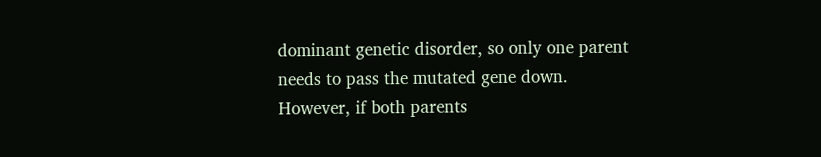dominant genetic disorder, so only one parent needs to pass the mutated gene down. However, if both parents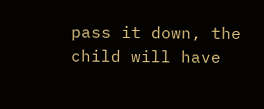pass it down, the child will have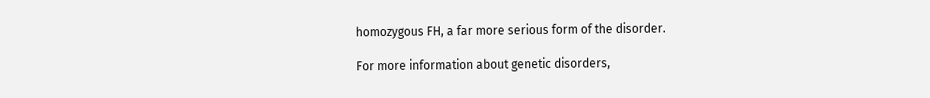homozygous FH, a far more serious form of the disorder.

For more information about genetic disorders,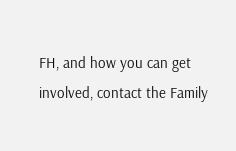FH, and how you can get involved, contact the Family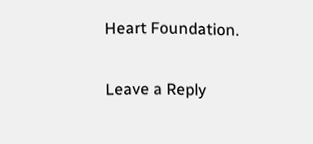Heart Foundation.

Leave a Reply